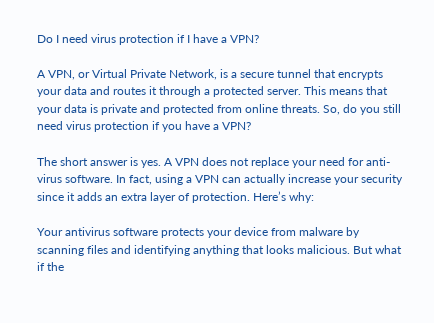Do I need virus protection if I have a VPN?

A VPN, or Virtual Private Network, is a secure tunnel that encrypts your data and routes it through a protected server. This means that your data is private and protected from online threats. So, do you still need virus protection if you have a VPN?

The short answer is yes. A VPN does not replace your need for anti-virus software. In fact, using a VPN can actually increase your security since it adds an extra layer of protection. Here’s why:

Your antivirus software protects your device from malware by scanning files and identifying anything that looks malicious. But what if the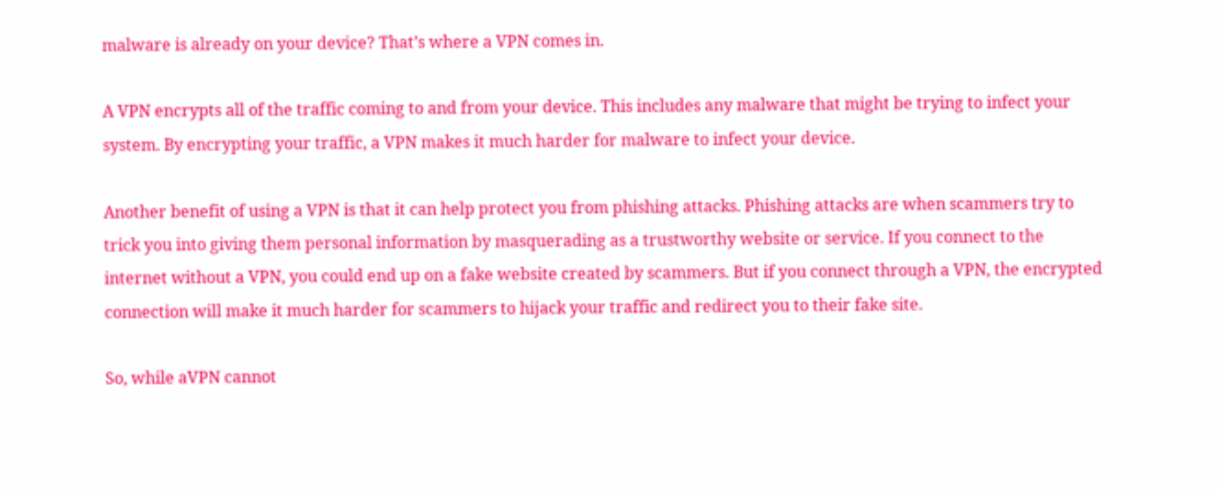malware is already on your device? That’s where a VPN comes in.

A VPN encrypts all of the traffic coming to and from your device. This includes any malware that might be trying to infect your system. By encrypting your traffic, a VPN makes it much harder for malware to infect your device.

Another benefit of using a VPN is that it can help protect you from phishing attacks. Phishing attacks are when scammers try to trick you into giving them personal information by masquerading as a trustworthy website or service. If you connect to the internet without a VPN, you could end up on a fake website created by scammers. But if you connect through a VPN, the encrypted connection will make it much harder for scammers to hijack your traffic and redirect you to their fake site.

So, while aVPN cannot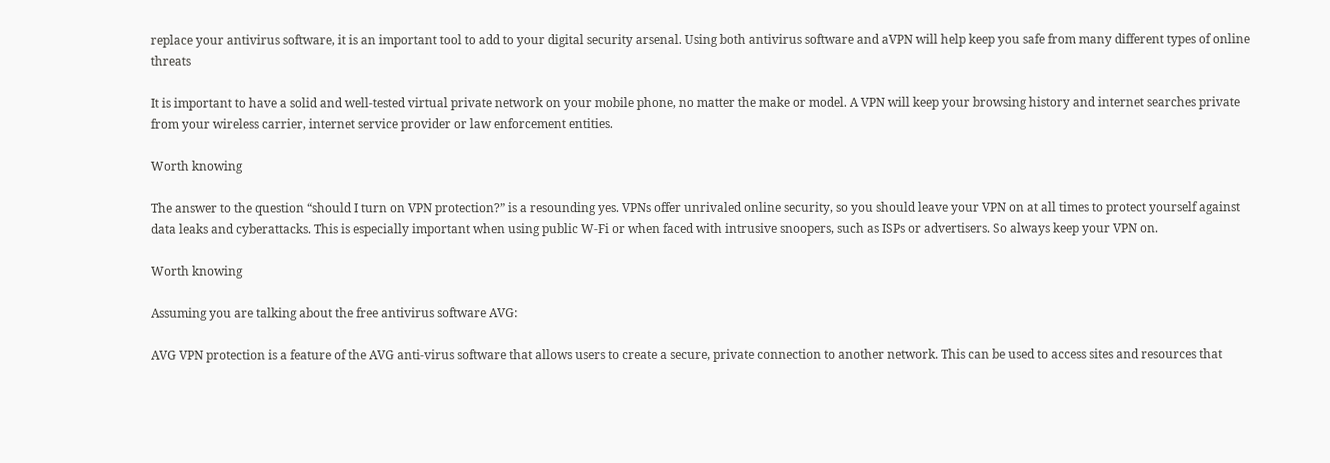replace your antivirus software, it is an important tool to add to your digital security arsenal. Using both antivirus software and aVPN will help keep you safe from many different types of online threats

It is important to have a solid and well-tested virtual private network on your mobile phone, no matter the make or model. A VPN will keep your browsing history and internet searches private from your wireless carrier, internet service provider or law enforcement entities.

Worth knowing

The answer to the question “should I turn on VPN protection?” is a resounding yes. VPNs offer unrivaled online security, so you should leave your VPN on at all times to protect yourself against data leaks and cyberattacks. This is especially important when using public W-Fi or when faced with intrusive snoopers, such as ISPs or advertisers. So always keep your VPN on.

Worth knowing

Assuming you are talking about the free antivirus software AVG:

AVG VPN protection is a feature of the AVG anti-virus software that allows users to create a secure, private connection to another network. This can be used to access sites and resources that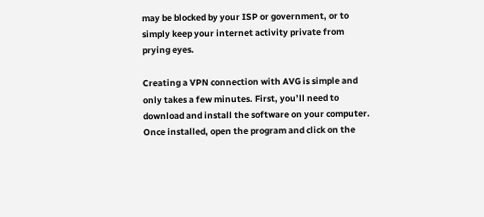may be blocked by your ISP or government, or to simply keep your internet activity private from prying eyes.

Creating a VPN connection with AVG is simple and only takes a few minutes. First, you’ll need to download and install the software on your computer. Once installed, open the program and click on the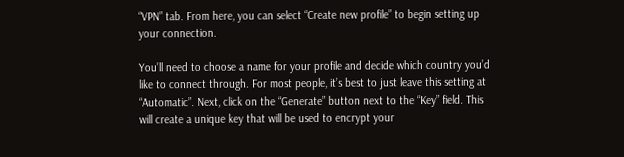“VPN” tab. From here, you can select “Create new profile” to begin setting up your connection.

You’ll need to choose a name for your profile and decide which country you’d like to connect through. For most people, it’s best to just leave this setting at “Automatic”. Next, click on the “Generate” button next to the “Key” field. This will create a unique key that will be used to encrypt your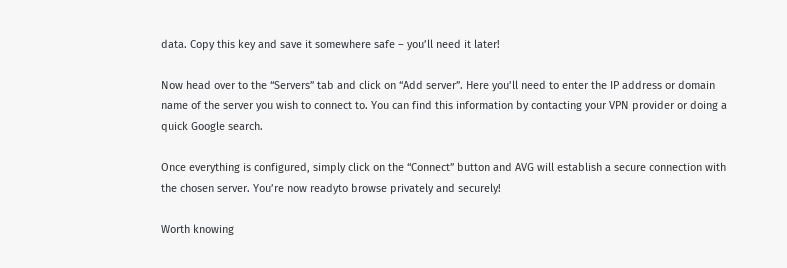data. Copy this key and save it somewhere safe – you’ll need it later!

Now head over to the “Servers” tab and click on “Add server”. Here you’ll need to enter the IP address or domain name of the server you wish to connect to. You can find this information by contacting your VPN provider or doing a quick Google search.

Once everything is configured, simply click on the “Connect” button and AVG will establish a secure connection with the chosen server. You’re now readyto browse privately and securely!

Worth knowing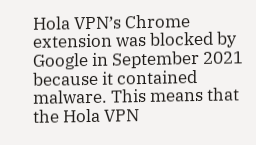Hola VPN’s Chrome extension was blocked by Google in September 2021 because it contained malware. This means that the Hola VPN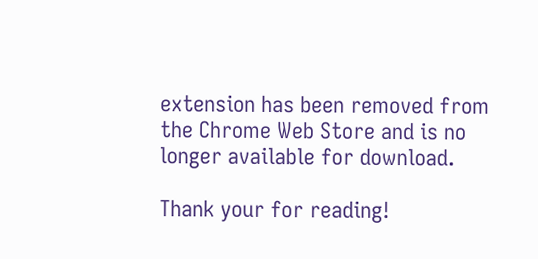extension has been removed from the Chrome Web Store and is no longer available for download.

Thank your for reading!